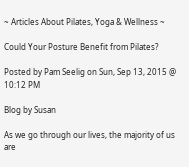~ Articles About Pilates, Yoga & Wellness ~

Could Your Posture Benefit from Pilates?

Posted by Pam Seelig on Sun, Sep 13, 2015 @ 10:12 PM

Blog by Susan

As we go through our lives, the majority of us are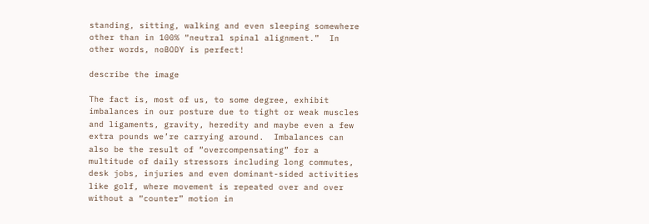standing, sitting, walking and even sleeping somewhere other than in 100% “neutral spinal alignment.”  In other words, noBODY is perfect!

describe the image

The fact is, most of us, to some degree, exhibit imbalances in our posture due to tight or weak muscles and ligaments, gravity, heredity and maybe even a few extra pounds we’re carrying around.  Imbalances can also be the result of “overcompensating” for a multitude of daily stressors including long commutes, desk jobs, injuries and even dominant-sided activities like golf, where movement is repeated over and over without a “counter” motion in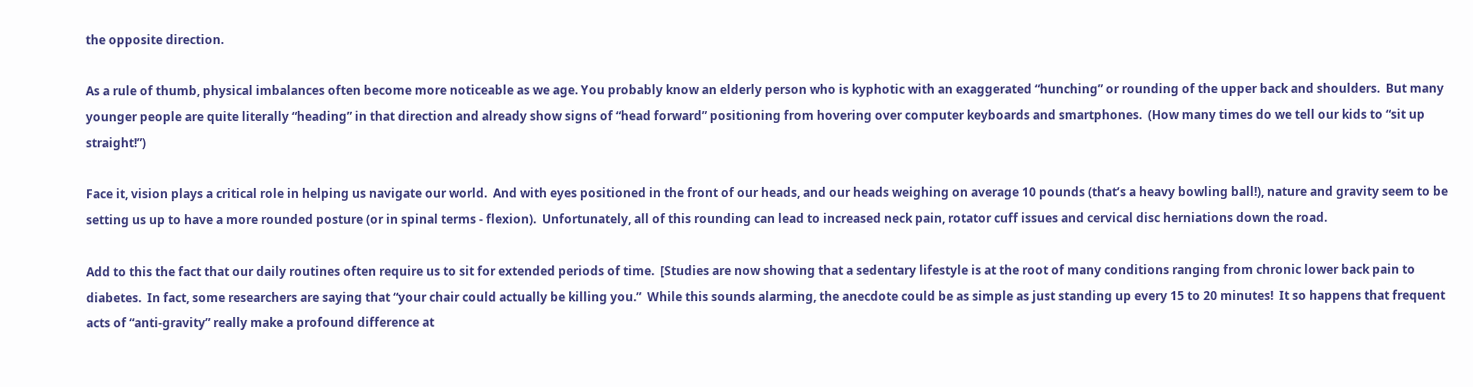the opposite direction.

As a rule of thumb, physical imbalances often become more noticeable as we age. You probably know an elderly person who is kyphotic with an exaggerated “hunching” or rounding of the upper back and shoulders.  But many younger people are quite literally “heading” in that direction and already show signs of “head forward” positioning from hovering over computer keyboards and smartphones.  (How many times do we tell our kids to “sit up straight!”)

Face it, vision plays a critical role in helping us navigate our world.  And with eyes positioned in the front of our heads, and our heads weighing on average 10 pounds (that’s a heavy bowling ball!), nature and gravity seem to be setting us up to have a more rounded posture (or in spinal terms - flexion).  Unfortunately, all of this rounding can lead to increased neck pain, rotator cuff issues and cervical disc herniations down the road.

Add to this the fact that our daily routines often require us to sit for extended periods of time.  [Studies are now showing that a sedentary lifestyle is at the root of many conditions ranging from chronic lower back pain to diabetes.  In fact, some researchers are saying that “your chair could actually be killing you.”  While this sounds alarming, the anecdote could be as simple as just standing up every 15 to 20 minutes!  It so happens that frequent acts of “anti-gravity” really make a profound difference at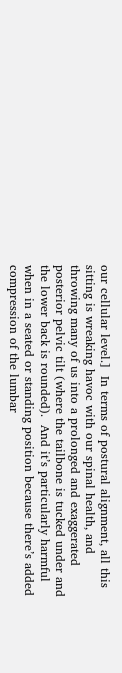our cellular level.]  In terms of postural alignment, all this sitting is wreaking havoc with our spinal health, and throwing many of us into a prolonged and exaggerated posterior pelvic tilt (where the tailbone is tucked under and the lower back is rounded).  And it’s particularly harmful when in a seated or standing position because there’s added compression of the lumbar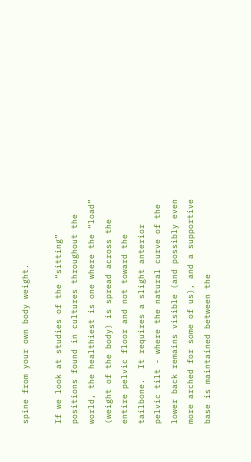spine from your own body weight.

If we look at studies of the “sitting” positions found in cultures throughout the world, the healthiest is one where the “load” (weight of the body) is spread across the entire pelvic floor and not toward the tailbone.  It requires a slight anterior pelvic tilt - where the natural curve of the lower back remains visible (and possibly even more arched for some of us), and a supportive base is maintained between the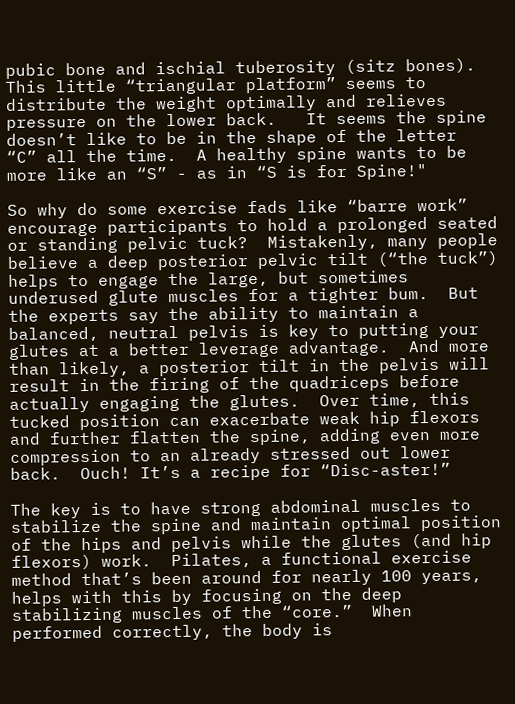pubic bone and ischial tuberosity (sitz bones).  This little “triangular platform” seems to distribute the weight optimally and relieves pressure on the lower back.   It seems the spine doesn’t like to be in the shape of the letter  “C” all the time.  A healthy spine wants to be more like an “S” - as in “S is for Spine!"

So why do some exercise fads like “barre work” encourage participants to hold a prolonged seated or standing pelvic tuck?  Mistakenly, many people believe a deep posterior pelvic tilt (“the tuck”) helps to engage the large, but sometimes underused glute muscles for a tighter bum.  But the experts say the ability to maintain a balanced, neutral pelvis is key to putting your glutes at a better leverage advantage.  And more than likely, a posterior tilt in the pelvis will result in the firing of the quadriceps before actually engaging the glutes.  Over time, this tucked position can exacerbate weak hip flexors and further flatten the spine, adding even more compression to an already stressed out lower back.  Ouch! It’s a recipe for “Disc-aster!”

The key is to have strong abdominal muscles to stabilize the spine and maintain optimal position of the hips and pelvis while the glutes (and hip flexors) work.  Pilates, a functional exercise method that’s been around for nearly 100 years, helps with this by focusing on the deep stabilizing muscles of the “core.”  When performed correctly, the body is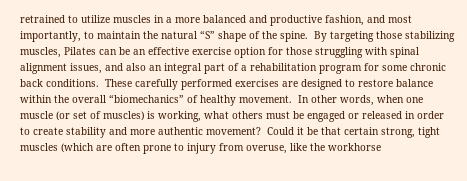retrained to utilize muscles in a more balanced and productive fashion, and most importantly, to maintain the natural “S” shape of the spine.  By targeting those stabilizing muscles, Pilates can be an effective exercise option for those struggling with spinal alignment issues, and also an integral part of a rehabilitation program for some chronic back conditions.  These carefully performed exercises are designed to restore balance within the overall “biomechanics” of healthy movement.  In other words, when one muscle (or set of muscles) is working, what others must be engaged or released in order to create stability and more authentic movement?  Could it be that certain strong, tight muscles (which are often prone to injury from overuse, like the workhorse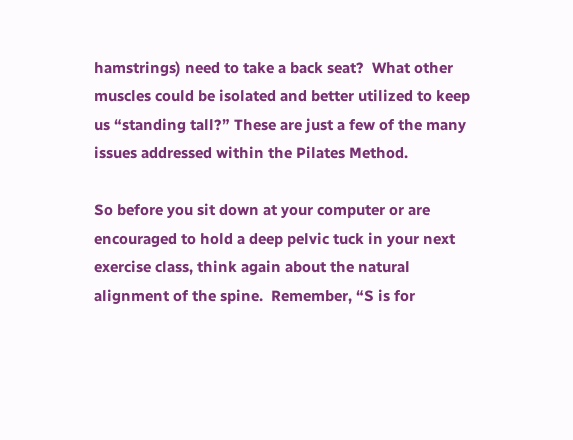hamstrings) need to take a back seat?  What other muscles could be isolated and better utilized to keep us “standing tall?” These are just a few of the many issues addressed within the Pilates Method.

So before you sit down at your computer or are encouraged to hold a deep pelvic tuck in your next exercise class, think again about the natural alignment of the spine.  Remember, “S is for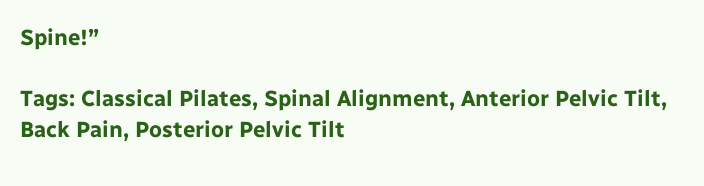Spine!”

Tags: Classical Pilates, Spinal Alignment, Anterior Pelvic Tilt, Back Pain, Posterior Pelvic Tilt